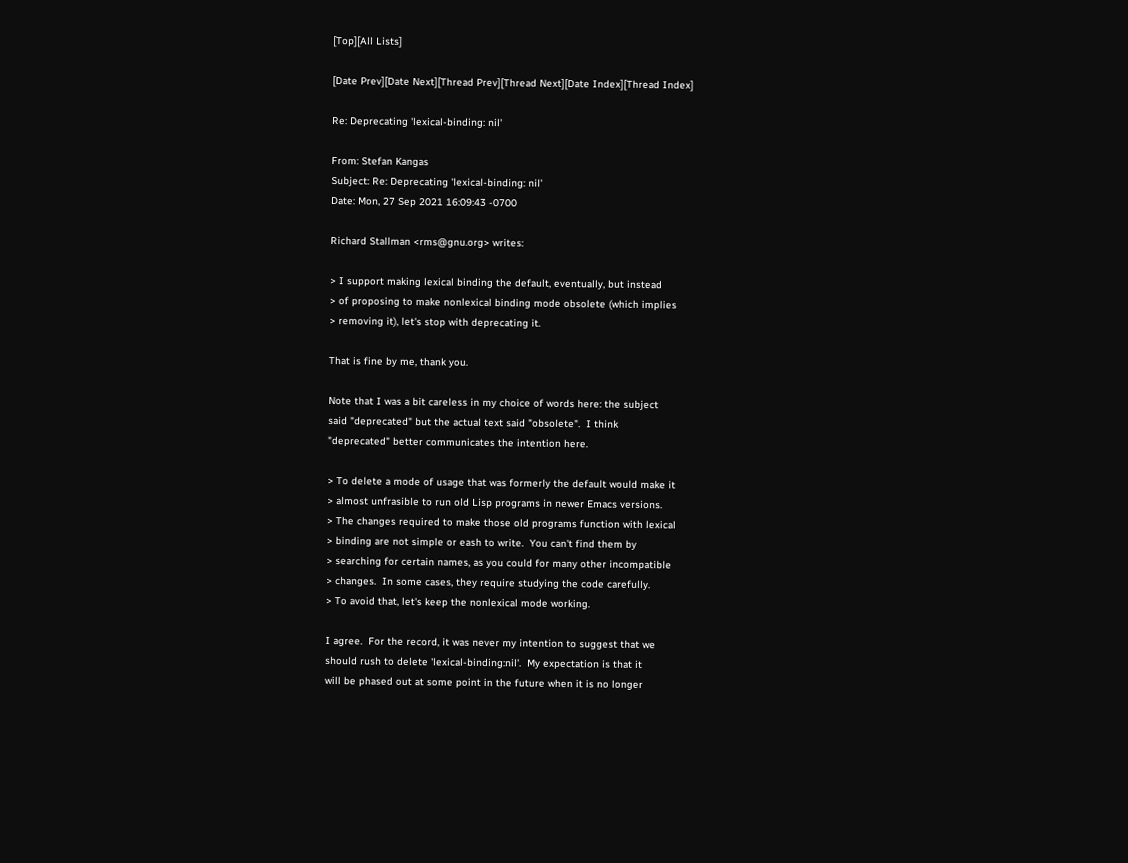[Top][All Lists]

[Date Prev][Date Next][Thread Prev][Thread Next][Date Index][Thread Index]

Re: Deprecating 'lexical-binding: nil'

From: Stefan Kangas
Subject: Re: Deprecating 'lexical-binding: nil'
Date: Mon, 27 Sep 2021 16:09:43 -0700

Richard Stallman <rms@gnu.org> writes:

> I support making lexical binding the default, eventually, but instead
> of proposing to make nonlexical binding mode obsolete (which implies
> removing it), let's stop with deprecating it.

That is fine by me, thank you.

Note that I was a bit careless in my choice of words here: the subject
said "deprecated" but the actual text said "obsolete".  I think
"deprecated" better communicates the intention here.

> To delete a mode of usage that was formerly the default would make it
> almost unfrasible to run old Lisp programs in newer Emacs versions.
> The changes required to make those old programs function with lexical
> binding are not simple or eash to write.  You can't find them by
> searching for certain names, as you could for many other incompatible
> changes.  In some cases, they require studying the code carefully.
> To avoid that, let's keep the nonlexical mode working.

I agree.  For the record, it was never my intention to suggest that we
should rush to delete 'lexical-binding:nil'.  My expectation is that it
will be phased out at some point in the future when it is no longer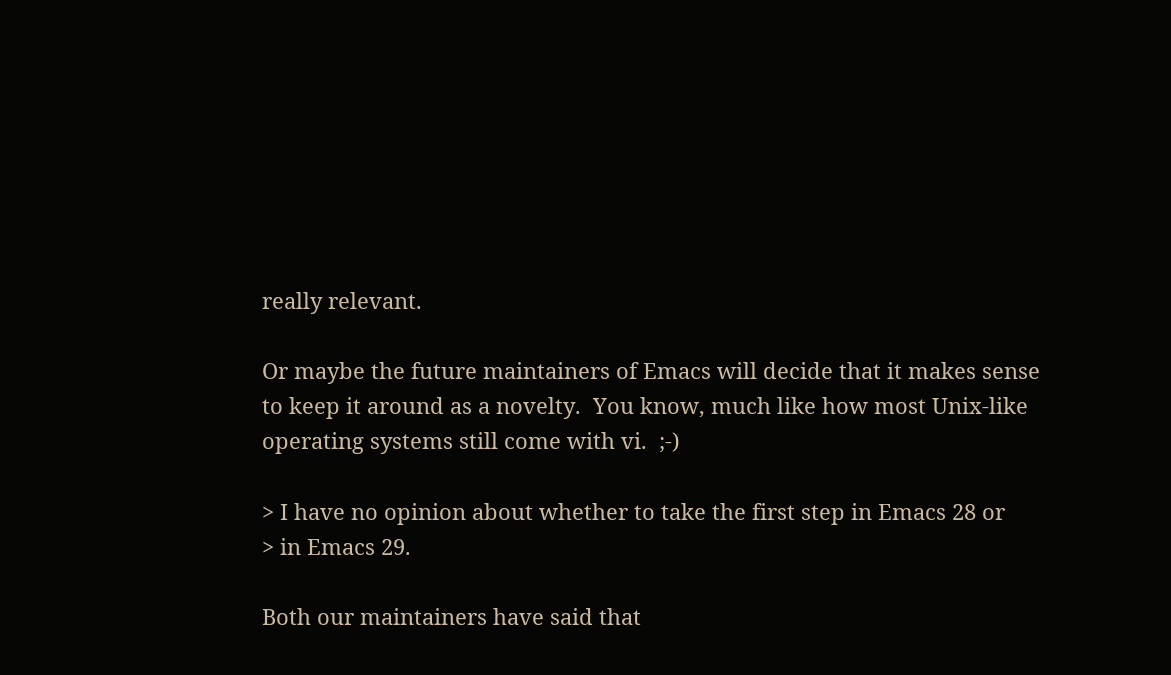really relevant.

Or maybe the future maintainers of Emacs will decide that it makes sense
to keep it around as a novelty.  You know, much like how most Unix-like
operating systems still come with vi.  ;-)

> I have no opinion about whether to take the first step in Emacs 28 or
> in Emacs 29.

Both our maintainers have said that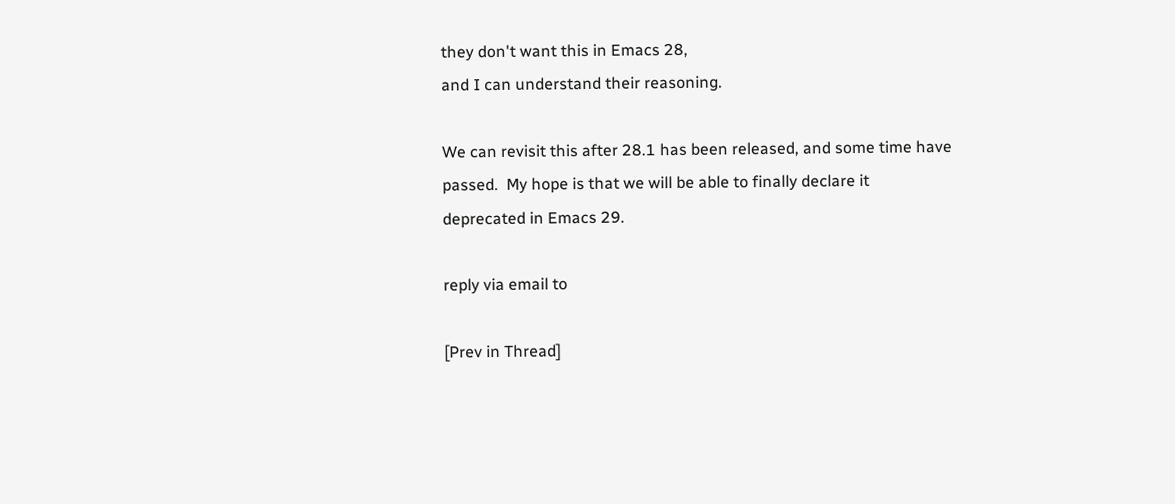they don't want this in Emacs 28,
and I can understand their reasoning.

We can revisit this after 28.1 has been released, and some time have
passed.  My hope is that we will be able to finally declare it
deprecated in Emacs 29.

reply via email to

[Prev in Thread]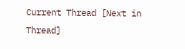Current Thread [Next in Thread]